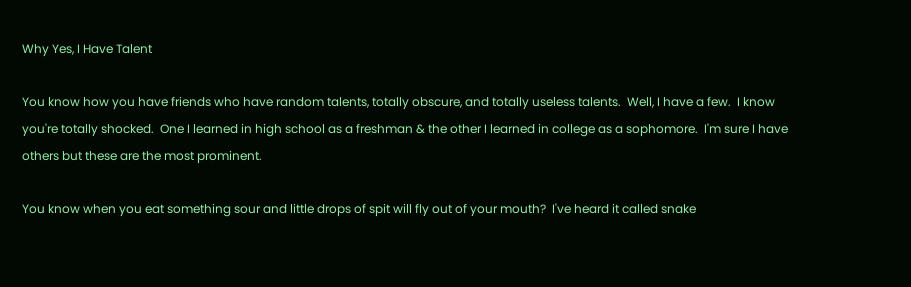Why Yes, I Have Talent

You know how you have friends who have random talents, totally obscure, and totally useless talents.  Well, I have a few.  I know you're totally shocked.  One I learned in high school as a freshman & the other I learned in college as a sophomore.  I'm sure I have others but these are the most prominent.

You know when you eat something sour and little drops of spit will fly out of your mouth?  I've heard it called snake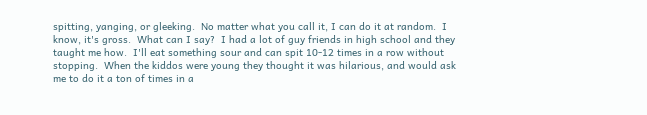spitting, yanging, or gleeking.  No matter what you call it, I can do it at random.  I know, it's gross.  What can I say?  I had a lot of guy friends in high school and they taught me how.  I'll eat something sour and can spit 10-12 times in a row without stopping.  When the kiddos were young they thought it was hilarious, and would ask me to do it a ton of times in a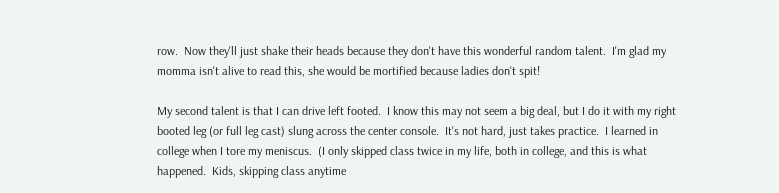row.  Now they'll just shake their heads because they don't have this wonderful random talent.  I'm glad my momma isn't alive to read this, she would be mortified because ladies don't spit!

My second talent is that I can drive left footed.  I know this may not seem a big deal, but I do it with my right booted leg (or full leg cast) slung across the center console.  It's not hard, just takes practice.  I learned in college when I tore my meniscus.  (I only skipped class twice in my life, both in college, and this is what happened.  Kids, skipping class anytime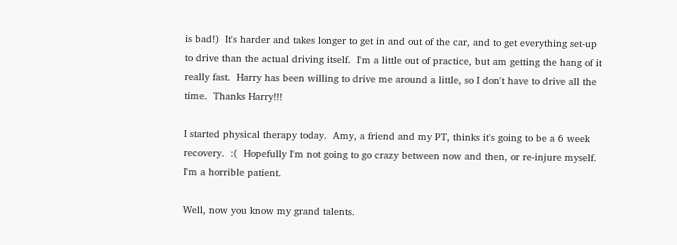is bad!)  It's harder and takes longer to get in and out of the car, and to get everything set-up to drive than the actual driving itself.  I'm a little out of practice, but am getting the hang of it really fast.  Harry has been willing to drive me around a little, so I don't have to drive all the time.  Thanks Harry!!!

I started physical therapy today.  Amy, a friend and my PT, thinks it's going to be a 6 week recovery.  :(  Hopefully I'm not going to go crazy between now and then, or re-injure myself.  I'm a horrible patient.

Well, now you know my grand talents.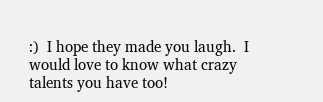:)  I hope they made you laugh.  I would love to know what crazy talents you have too!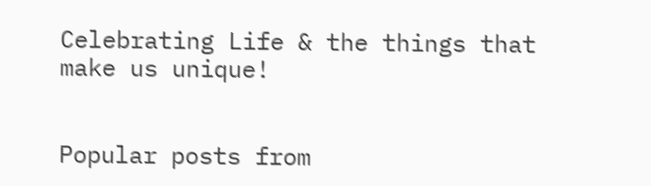Celebrating Life & the things that make us unique!


Popular posts from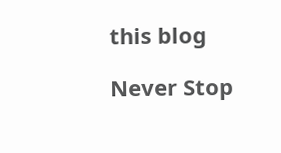this blog

Never Stop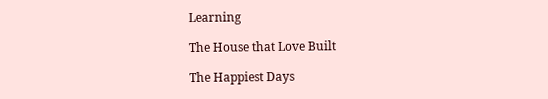Learning

The House that Love Built

The Happiest Days